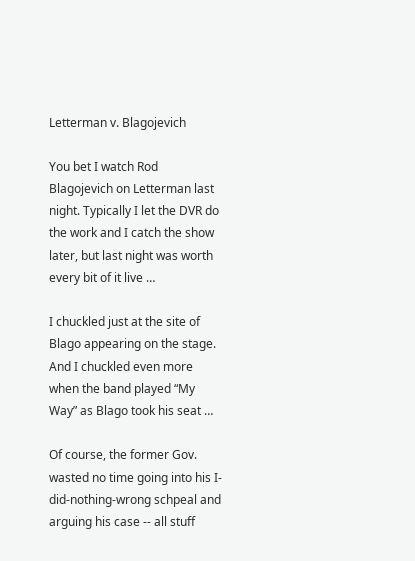Letterman v. Blagojevich

You bet I watch Rod Blagojevich on Letterman last night. Typically I let the DVR do the work and I catch the show later, but last night was worth every bit of it live …

I chuckled just at the site of Blago appearing on the stage. And I chuckled even more when the band played “My Way” as Blago took his seat …

Of course, the former Gov. wasted no time going into his I-did-nothing-wrong schpeal and arguing his case -- all stuff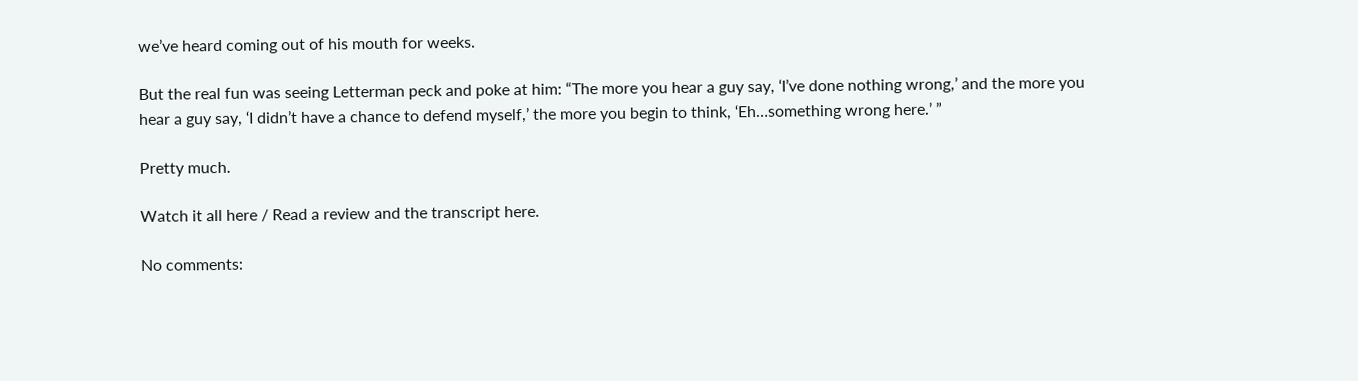we’ve heard coming out of his mouth for weeks.

But the real fun was seeing Letterman peck and poke at him: “The more you hear a guy say, ‘I’ve done nothing wrong,’ and the more you hear a guy say, ‘I didn’t have a chance to defend myself,’ the more you begin to think, ‘Eh…something wrong here.’ ”

Pretty much.

Watch it all here / Read a review and the transcript here.

No comments: